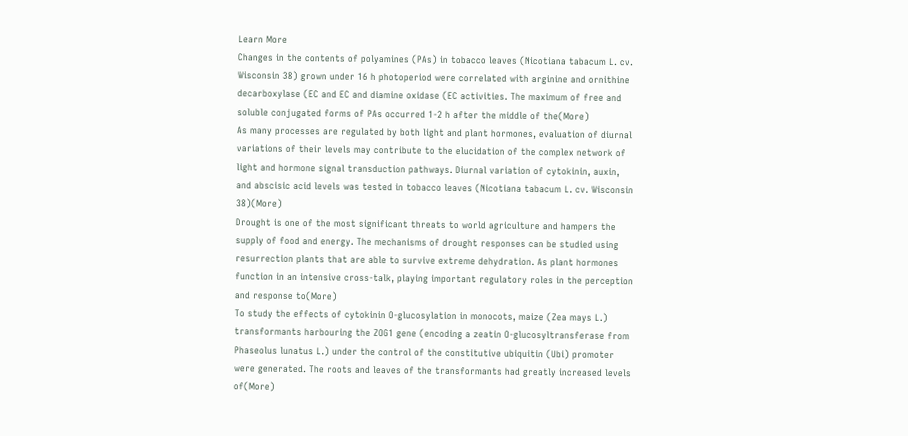Learn More
Changes in the contents of polyamines (PAs) in tobacco leaves (Nicotiana tabacum L. cv. Wisconsin 38) grown under 16 h photoperiod were correlated with arginine and ornithine decarboxylase (EC and EC and diamine oxidase (EC activities. The maximum of free and soluble conjugated forms of PAs occurred 1-2 h after the middle of the(More)
As many processes are regulated by both light and plant hormones, evaluation of diurnal variations of their levels may contribute to the elucidation of the complex network of light and hormone signal transduction pathways. Diurnal variation of cytokinin, auxin, and abscisic acid levels was tested in tobacco leaves (Nicotiana tabacum L. cv. Wisconsin 38)(More)
Drought is one of the most significant threats to world agriculture and hampers the supply of food and energy. The mechanisms of drought responses can be studied using resurrection plants that are able to survive extreme dehydration. As plant hormones function in an intensive cross-talk, playing important regulatory roles in the perception and response to(More)
To study the effects of cytokinin O-glucosylation in monocots, maize (Zea mays L.) transformants harbouring the ZOG1 gene (encoding a zeatin O-glucosyltransferase from Phaseolus lunatus L.) under the control of the constitutive ubiquitin (Ubi) promoter were generated. The roots and leaves of the transformants had greatly increased levels of(More)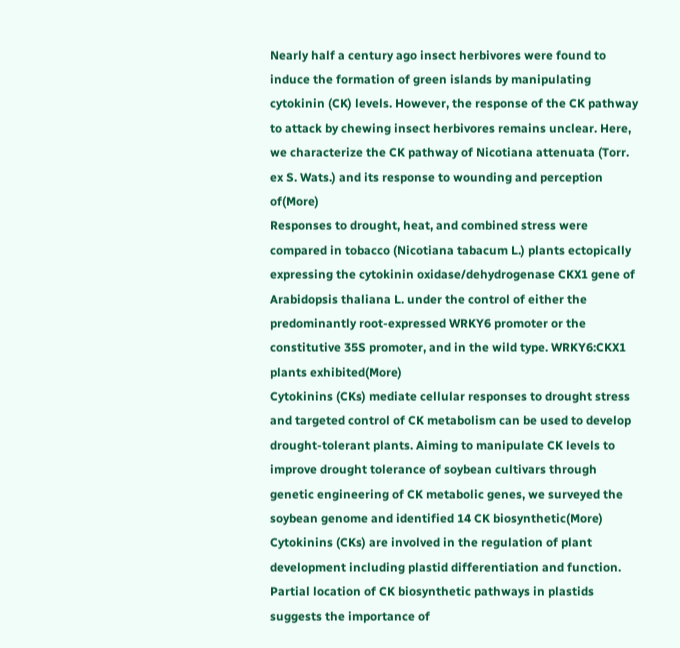Nearly half a century ago insect herbivores were found to induce the formation of green islands by manipulating cytokinin (CK) levels. However, the response of the CK pathway to attack by chewing insect herbivores remains unclear. Here, we characterize the CK pathway of Nicotiana attenuata (Torr. ex S. Wats.) and its response to wounding and perception of(More)
Responses to drought, heat, and combined stress were compared in tobacco (Nicotiana tabacum L.) plants ectopically expressing the cytokinin oxidase/dehydrogenase CKX1 gene of Arabidopsis thaliana L. under the control of either the predominantly root-expressed WRKY6 promoter or the constitutive 35S promoter, and in the wild type. WRKY6:CKX1 plants exhibited(More)
Cytokinins (CKs) mediate cellular responses to drought stress and targeted control of CK metabolism can be used to develop drought-tolerant plants. Aiming to manipulate CK levels to improve drought tolerance of soybean cultivars through genetic engineering of CK metabolic genes, we surveyed the soybean genome and identified 14 CK biosynthetic(More)
Cytokinins (CKs) are involved in the regulation of plant development including plastid differentiation and function. Partial location of CK biosynthetic pathways in plastids suggests the importance of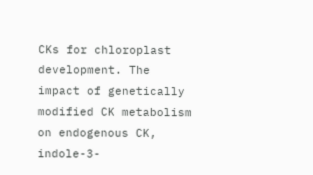CKs for chloroplast development. The impact of genetically modified CK metabolism on endogenous CK, indole-3-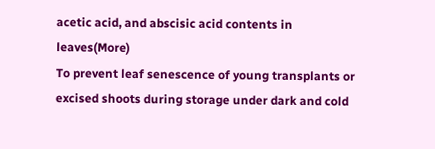acetic acid, and abscisic acid contents in leaves(More)
To prevent leaf senescence of young transplants or excised shoots during storage under dark and cold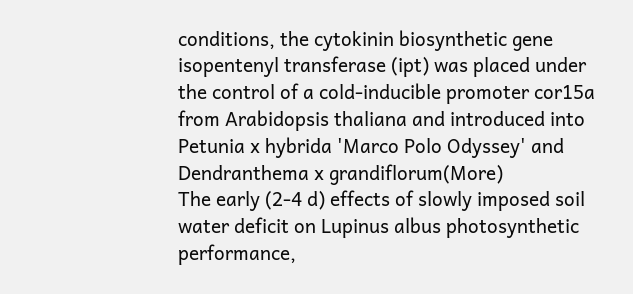conditions, the cytokinin biosynthetic gene isopentenyl transferase (ipt) was placed under the control of a cold-inducible promoter cor15a from Arabidopsis thaliana and introduced into Petunia x hybrida 'Marco Polo Odyssey' and Dendranthema x grandiflorum(More)
The early (2-4 d) effects of slowly imposed soil water deficit on Lupinus albus photosynthetic performance,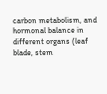carbon metabolism, and hormonal balance in different organs (leaf blade, stem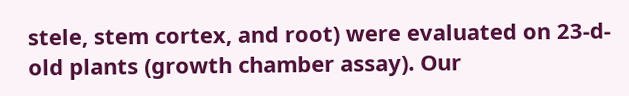stele, stem cortex, and root) were evaluated on 23-d-old plants (growth chamber assay). Our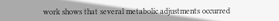work shows that several metabolic adjustments occurred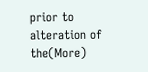prior to alteration of the(More)